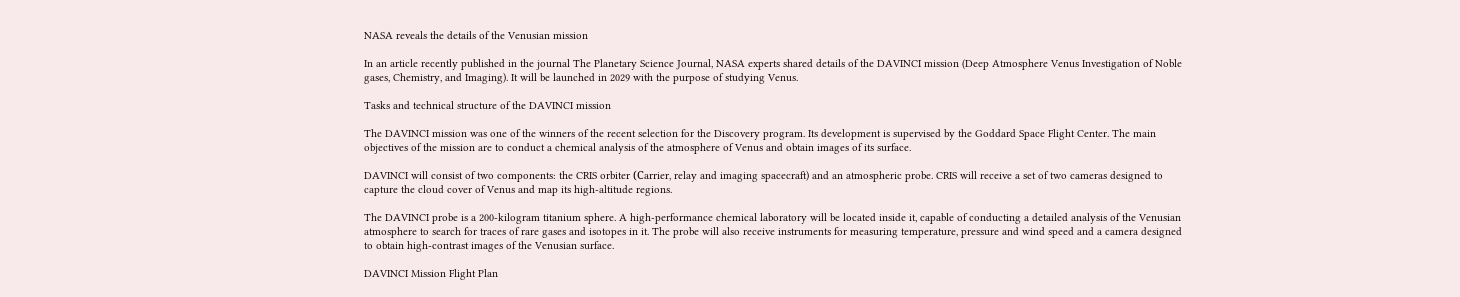NASA reveals the details of the Venusian mission

In an article recently published in the journal The Planetary Science Journal, NASA experts shared details of the DAVINCI mission (Deep Atmosphere Venus Investigation of Noble gases, Chemistry, and Imaging). It will be launched in 2029 with the purpose of studying Venus.

Tasks and technical structure of the DAVINCI mission

The DAVINCI mission was one of the winners of the recent selection for the Discovery program. Its development is supervised by the Goddard Space Flight Center. The main objectives of the mission are to conduct a chemical analysis of the atmosphere of Venus and obtain images of its surface.

DAVINCI will consist of two components: the CRIS orbiter (Сarrier, relay and imaging spacecraft) and an atmospheric probe. CRIS will receive a set of two cameras designed to capture the cloud cover of Venus and map its high-altitude regions.

The DAVINCI probe is a 200-kilogram titanium sphere. A high-performance chemical laboratory will be located inside it, capable of conducting a detailed analysis of the Venusian atmosphere to search for traces of rare gases and isotopes in it. The probe will also receive instruments for measuring temperature, pressure and wind speed and a camera designed to obtain high-contrast images of the Venusian surface.

DAVINCI Mission Flight Plan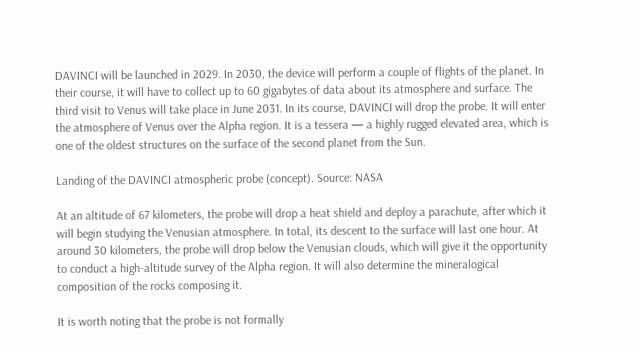DAVINCI will be launched in 2029. In 2030, the device will perform a couple of flights of the planet. In their course, it will have to collect up to 60 gigabytes of data about its atmosphere and surface. The third visit to Venus will take place in June 2031. In its course, DAVINCI will drop the probe. It will enter the atmosphere of Venus over the Alpha region. It is a tessera — a highly rugged elevated area, which is one of the oldest structures on the surface of the second planet from the Sun.

Landing of the DAVINCI atmospheric probe (concept). Source: NASA

At an altitude of 67 kilometers, the probe will drop a heat shield and deploy a parachute, after which it will begin studying the Venusian atmosphere. In total, its descent to the surface will last one hour. At around 30 kilometers, the probe will drop below the Venusian clouds, which will give it the opportunity to conduct a high-altitude survey of the Alpha region. It will also determine the mineralogical composition of the rocks composing it.

It is worth noting that the probe is not formally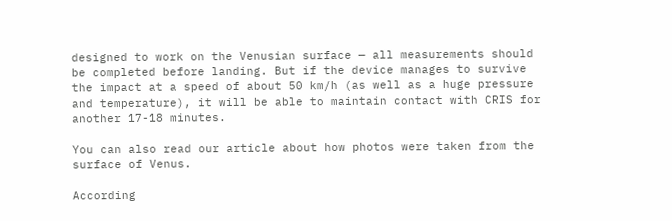designed to work on the Venusian surface — all measurements should be completed before landing. But if the device manages to survive the impact at a speed of about 50 km/h (as well as a huge pressure and temperature), it will be able to maintain contact with CRIS for another 17-18 minutes.

You can also read our article about how photos were taken from the surface of Venus.

According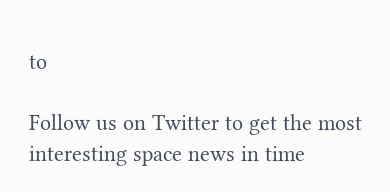to

Follow us on Twitter to get the most interesting space news in time